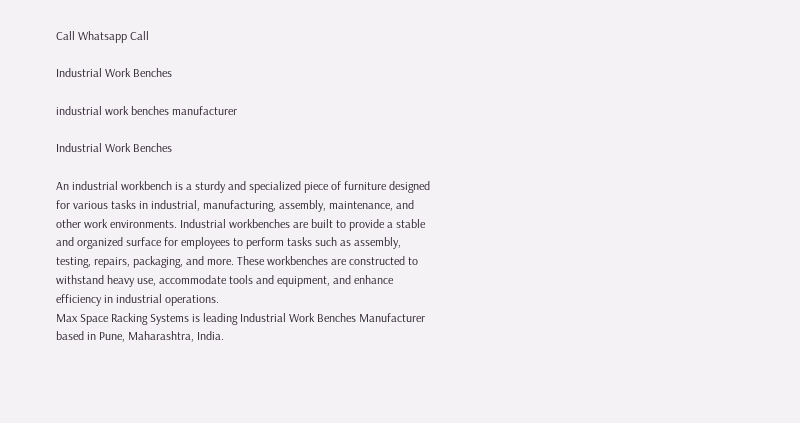Call Whatsapp Call

Industrial Work Benches

industrial work benches manufacturer

Industrial Work Benches

An industrial workbench is a sturdy and specialized piece of furniture designed for various tasks in industrial, manufacturing, assembly, maintenance, and other work environments. Industrial workbenches are built to provide a stable and organized surface for employees to perform tasks such as assembly, testing, repairs, packaging, and more. These workbenches are constructed to withstand heavy use, accommodate tools and equipment, and enhance efficiency in industrial operations.
Max Space Racking Systems is leading Industrial Work Benches Manufacturer based in Pune, Maharashtra, India.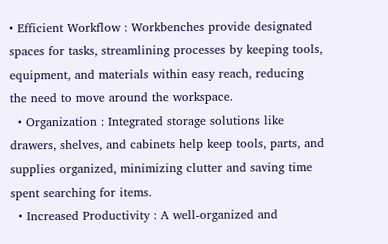• Efficient Workflow : Workbenches provide designated spaces for tasks, streamlining processes by keeping tools, equipment, and materials within easy reach, reducing the need to move around the workspace.
  • Organization : Integrated storage solutions like drawers, shelves, and cabinets help keep tools, parts, and supplies organized, minimizing clutter and saving time spent searching for items.
  • Increased Productivity : A well-organized and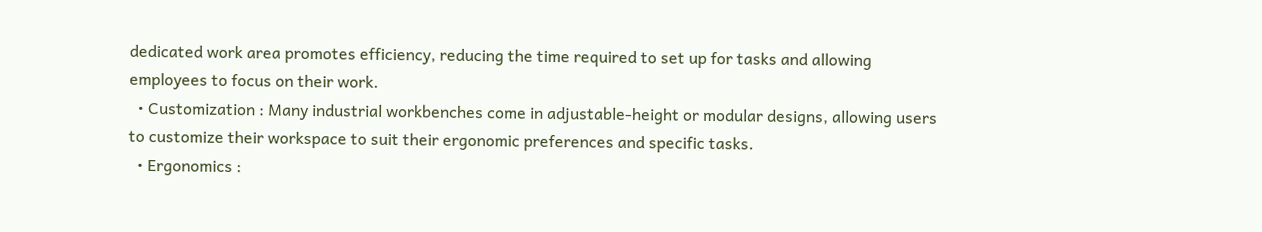dedicated work area promotes efficiency, reducing the time required to set up for tasks and allowing employees to focus on their work.
  • Customization : Many industrial workbenches come in adjustable-height or modular designs, allowing users to customize their workspace to suit their ergonomic preferences and specific tasks.
  • Ergonomics :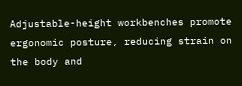Adjustable-height workbenches promote ergonomic posture, reducing strain on the body and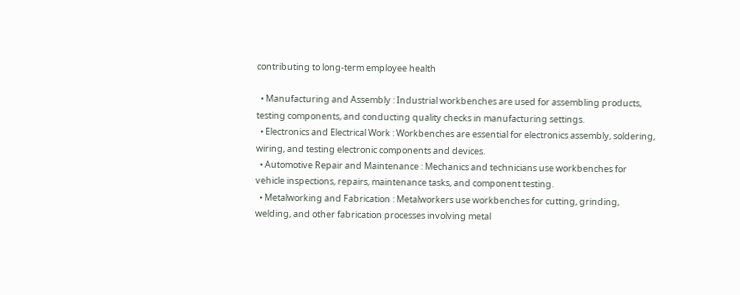contributing to long-term employee health

  • Manufacturing and Assembly : Industrial workbenches are used for assembling products, testing components, and conducting quality checks in manufacturing settings.
  • Electronics and Electrical Work : Workbenches are essential for electronics assembly, soldering, wiring, and testing electronic components and devices.
  • Automotive Repair and Maintenance : Mechanics and technicians use workbenches for vehicle inspections, repairs, maintenance tasks, and component testing.
  • Metalworking and Fabrication : Metalworkers use workbenches for cutting, grinding, welding, and other fabrication processes involving metal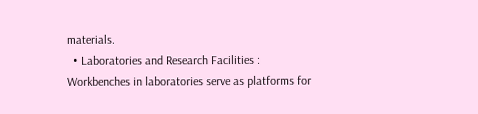materials.
  • Laboratories and Research Facilities : Workbenches in laboratories serve as platforms for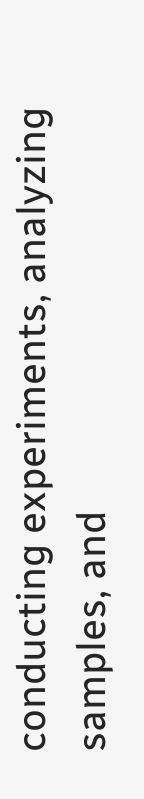conducting experiments, analyzing samples, and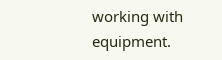working with equipment.